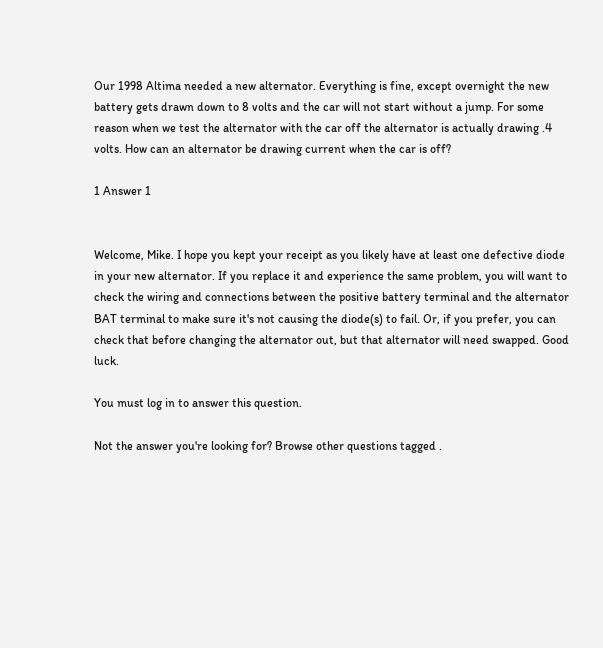Our 1998 Altima needed a new alternator. Everything is fine, except overnight the new battery gets drawn down to 8 volts and the car will not start without a jump. For some reason when we test the alternator with the car off the alternator is actually drawing .4 volts. How can an alternator be drawing current when the car is off?

1 Answer 1


Welcome, Mike. I hope you kept your receipt as you likely have at least one defective diode in your new alternator. If you replace it and experience the same problem, you will want to check the wiring and connections between the positive battery terminal and the alternator BAT terminal to make sure it's not causing the diode(s) to fail. Or, if you prefer, you can check that before changing the alternator out, but that alternator will need swapped. Good luck.

You must log in to answer this question.

Not the answer you're looking for? Browse other questions tagged .